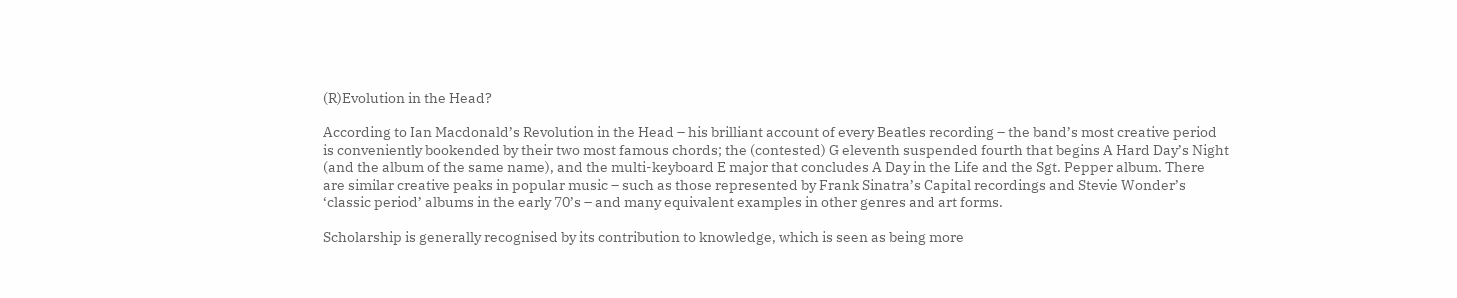(R)Evolution in the Head?

According to Ian Macdonald’s Revolution in the Head – his brilliant account of every Beatles recording – the band’s most creative period is conveniently bookended by their two most famous chords; the (contested) G eleventh suspended fourth that begins A Hard Day’s Night (and the album of the same name), and the multi-keyboard E major that concludes A Day in the Life and the Sgt. Pepper album. There are similar creative peaks in popular music – such as those represented by Frank Sinatra’s Capital recordings and Stevie Wonder’s ‘classic period’ albums in the early 70’s – and many equivalent examples in other genres and art forms.

Scholarship is generally recognised by its contribution to knowledge, which is seen as being more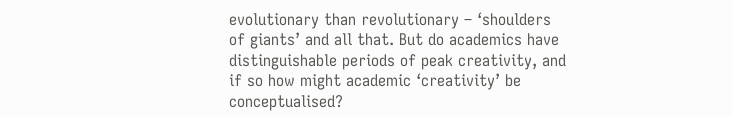evolutionary than revolutionary – ‘shoulders of giants’ and all that. But do academics have distinguishable periods of peak creativity, and if so how might academic ‘creativity’ be conceptualised?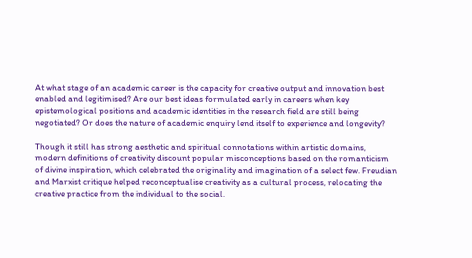At what stage of an academic career is the capacity for creative output and innovation best enabled and legitimised? Are our best ideas formulated early in careers when key epistemological positions and academic identities in the research field are still being negotiated? Or does the nature of academic enquiry lend itself to experience and longevity?

Though it still has strong aesthetic and spiritual connotations within artistic domains, modern definitions of creativity discount popular misconceptions based on the romanticism of divine inspiration, which celebrated the originality and imagination of a select few. Freudian and Marxist critique helped reconceptualise creativity as a cultural process, relocating the creative practice from the individual to the social.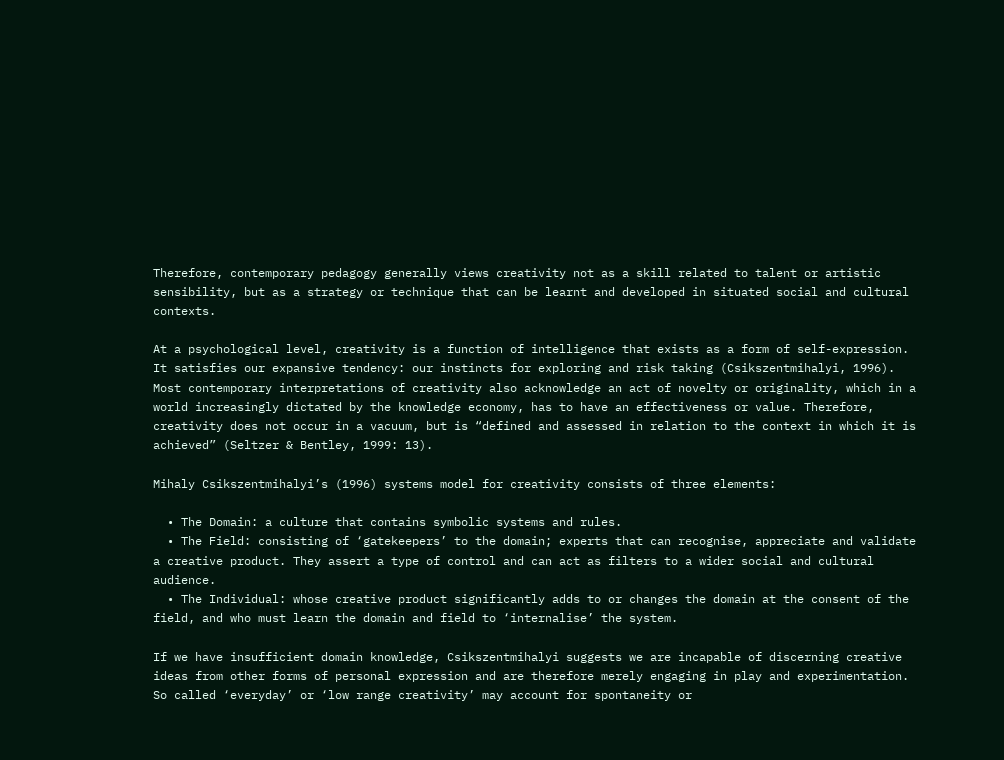Therefore, contemporary pedagogy generally views creativity not as a skill related to talent or artistic sensibility, but as a strategy or technique that can be learnt and developed in situated social and cultural contexts.

At a psychological level, creativity is a function of intelligence that exists as a form of self-expression. It satisfies our expansive tendency: our instincts for exploring and risk taking (Csikszentmihalyi, 1996). Most contemporary interpretations of creativity also acknowledge an act of novelty or originality, which in a world increasingly dictated by the knowledge economy, has to have an effectiveness or value. Therefore, creativity does not occur in a vacuum, but is “defined and assessed in relation to the context in which it is achieved” (Seltzer & Bentley, 1999: 13).

Mihaly Csikszentmihalyi’s (1996) systems model for creativity consists of three elements:

  • The Domain: a culture that contains symbolic systems and rules.
  • The Field: consisting of ‘gatekeepers’ to the domain; experts that can recognise, appreciate and validate a creative product. They assert a type of control and can act as filters to a wider social and cultural audience.
  • The Individual: whose creative product significantly adds to or changes the domain at the consent of the field, and who must learn the domain and field to ‘internalise’ the system.

If we have insufficient domain knowledge, Csikszentmihalyi suggests we are incapable of discerning creative ideas from other forms of personal expression and are therefore merely engaging in play and experimentation. So called ‘everyday’ or ‘low range creativity’ may account for spontaneity or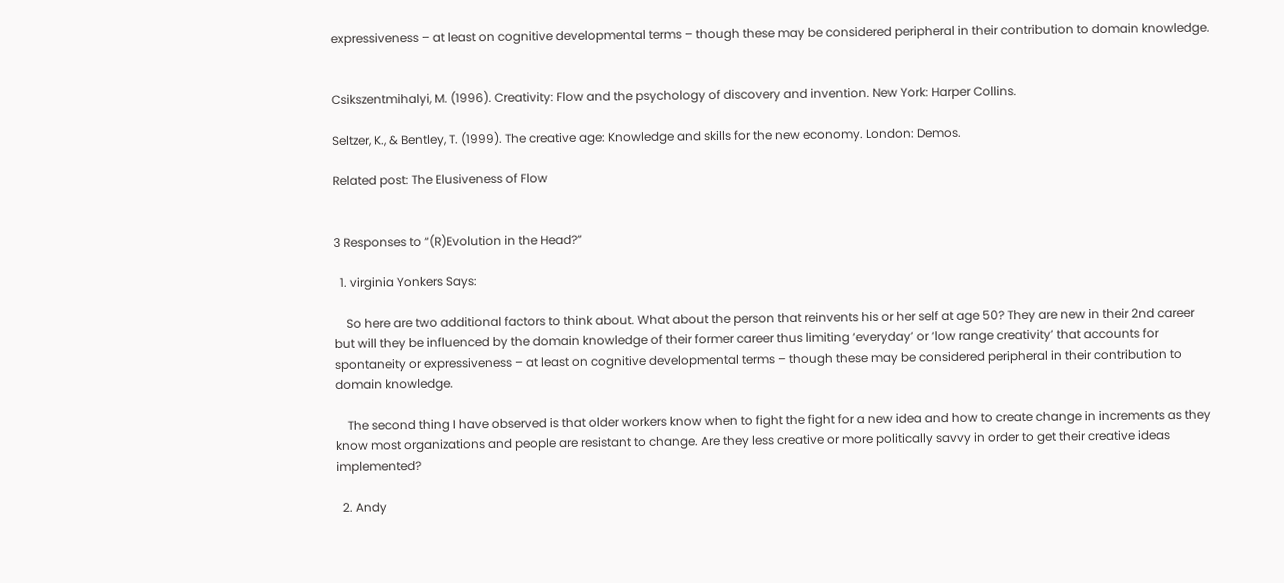expressiveness – at least on cognitive developmental terms – though these may be considered peripheral in their contribution to domain knowledge.


Csikszentmihalyi, M. (1996). Creativity: Flow and the psychology of discovery and invention. New York: Harper Collins.

Seltzer, K., & Bentley, T. (1999). The creative age: Knowledge and skills for the new economy. London: Demos.

Related post: The Elusiveness of Flow


3 Responses to “(R)Evolution in the Head?”

  1. virginia Yonkers Says:

    So here are two additional factors to think about. What about the person that reinvents his or her self at age 50? They are new in their 2nd career but will they be influenced by the domain knowledge of their former career thus limiting ‘everyday’ or ‘low range creativity’ that accounts for spontaneity or expressiveness – at least on cognitive developmental terms – though these may be considered peripheral in their contribution to domain knowledge.

    The second thing I have observed is that older workers know when to fight the fight for a new idea and how to create change in increments as they know most organizations and people are resistant to change. Are they less creative or more politically savvy in order to get their creative ideas implemented?

  2. Andy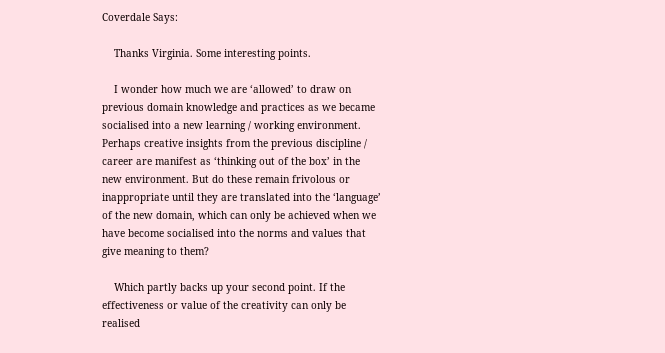Coverdale Says:

    Thanks Virginia. Some interesting points.

    I wonder how much we are ‘allowed’ to draw on previous domain knowledge and practices as we became socialised into a new learning / working environment. Perhaps creative insights from the previous discipline / career are manifest as ‘thinking out of the box’ in the new environment. But do these remain frivolous or inappropriate until they are translated into the ‘language’ of the new domain, which can only be achieved when we have become socialised into the norms and values that give meaning to them?

    Which partly backs up your second point. If the effectiveness or value of the creativity can only be realised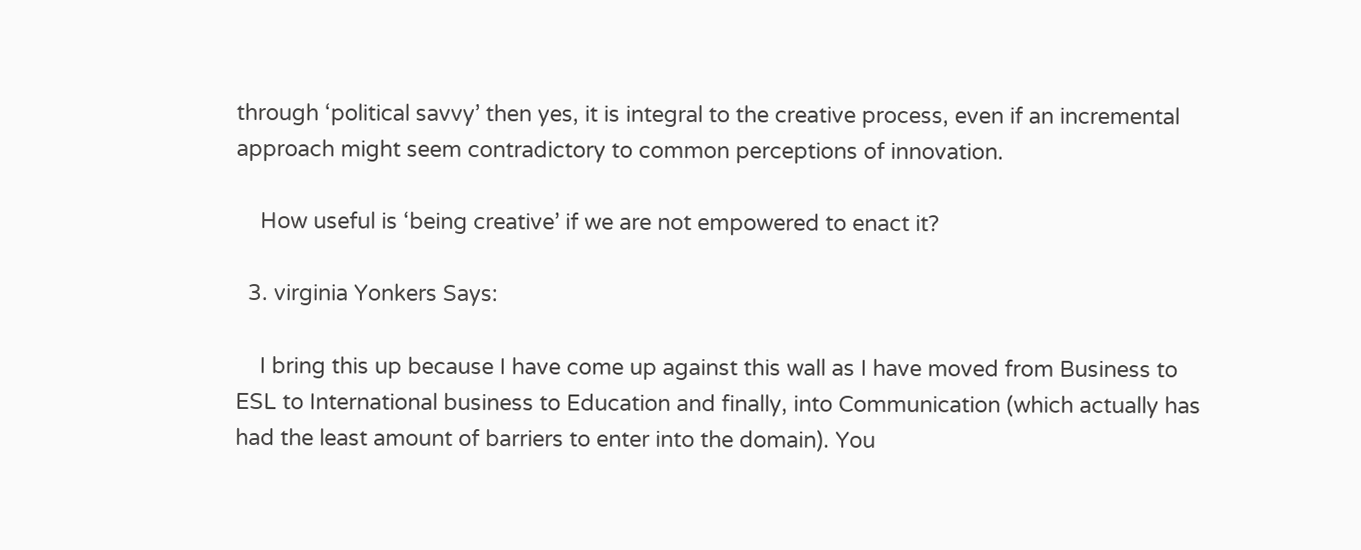through ‘political savvy’ then yes, it is integral to the creative process, even if an incremental approach might seem contradictory to common perceptions of innovation.

    How useful is ‘being creative’ if we are not empowered to enact it?

  3. virginia Yonkers Says:

    I bring this up because I have come up against this wall as I have moved from Business to ESL to International business to Education and finally, into Communication (which actually has had the least amount of barriers to enter into the domain). You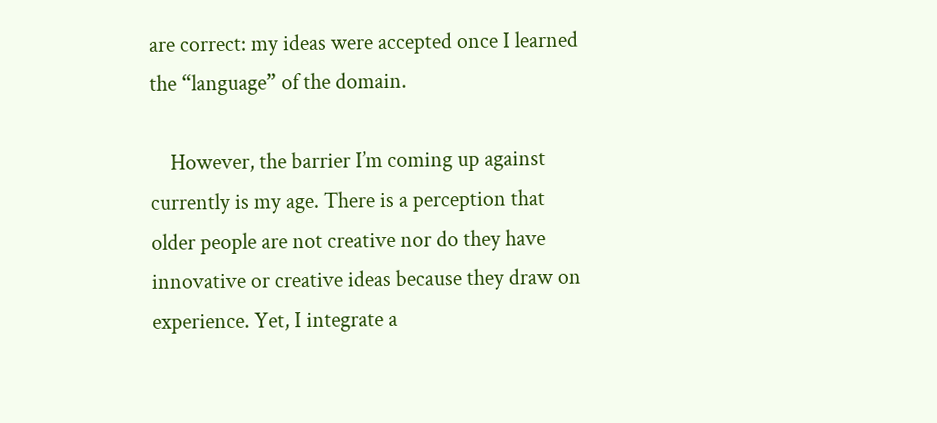are correct: my ideas were accepted once I learned the “language” of the domain.

    However, the barrier I’m coming up against currently is my age. There is a perception that older people are not creative nor do they have innovative or creative ideas because they draw on experience. Yet, I integrate a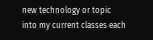new technology or topic into my current classes each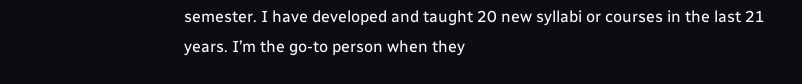semester. I have developed and taught 20 new syllabi or courses in the last 21 years. I’m the go-to person when they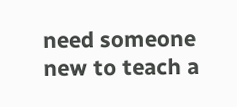need someone new to teach a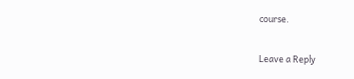course.

Leave a Reply